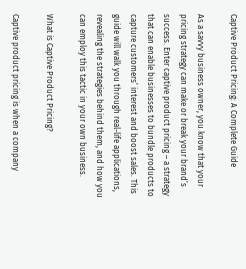Captive Product Pricing: A Complete Guide

As a savvy business owner, you know that your pricing strategy can make or break your brand’s success. Enter captive product pricing – a strategy that can enable businesses to bundle products to capture customers’ interest and boost sales. This guide will walk you through real-life applications, revealing the strategies behind them, and how you can employ this tactic in your own business.

What is Captive Product Pricing?

Captive product pricing is when a company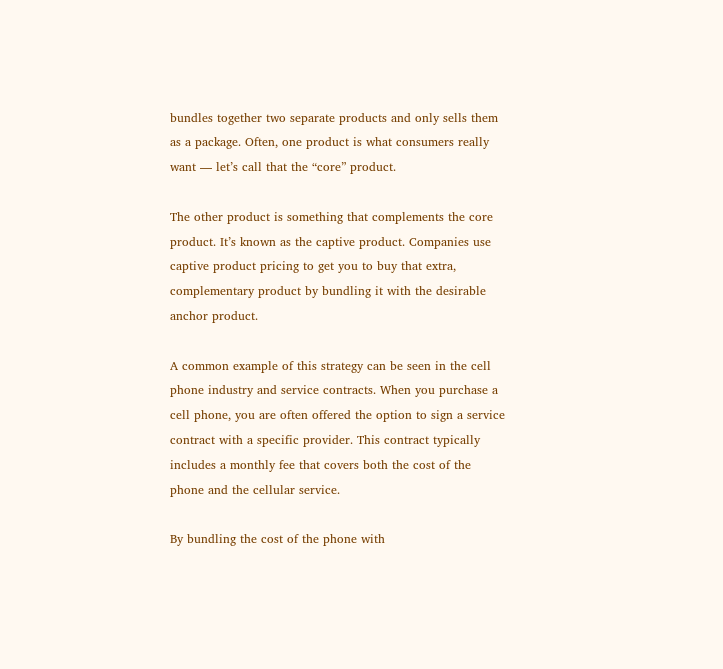bundles together two separate products and only sells them as a package. Often, one product is what consumers really want — let’s call that the “core” product.

The other product is something that complements the core product. It’s known as the captive product. Companies use captive product pricing to get you to buy that extra, complementary product by bundling it with the desirable anchor product.

A common example of this strategy can be seen in the cell phone industry and service contracts. When you purchase a cell phone, you are often offered the option to sign a service contract with a specific provider. This contract typically includes a monthly fee that covers both the cost of the phone and the cellular service.

By bundling the cost of the phone with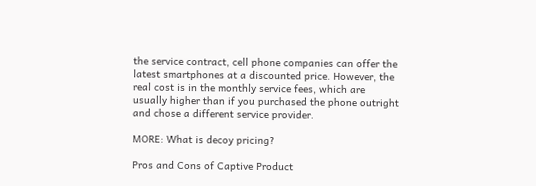the service contract, cell phone companies can offer the latest smartphones at a discounted price. However, the real cost is in the monthly service fees, which are usually higher than if you purchased the phone outright and chose a different service provider.

MORE: What is decoy pricing?

Pros and Cons of Captive Product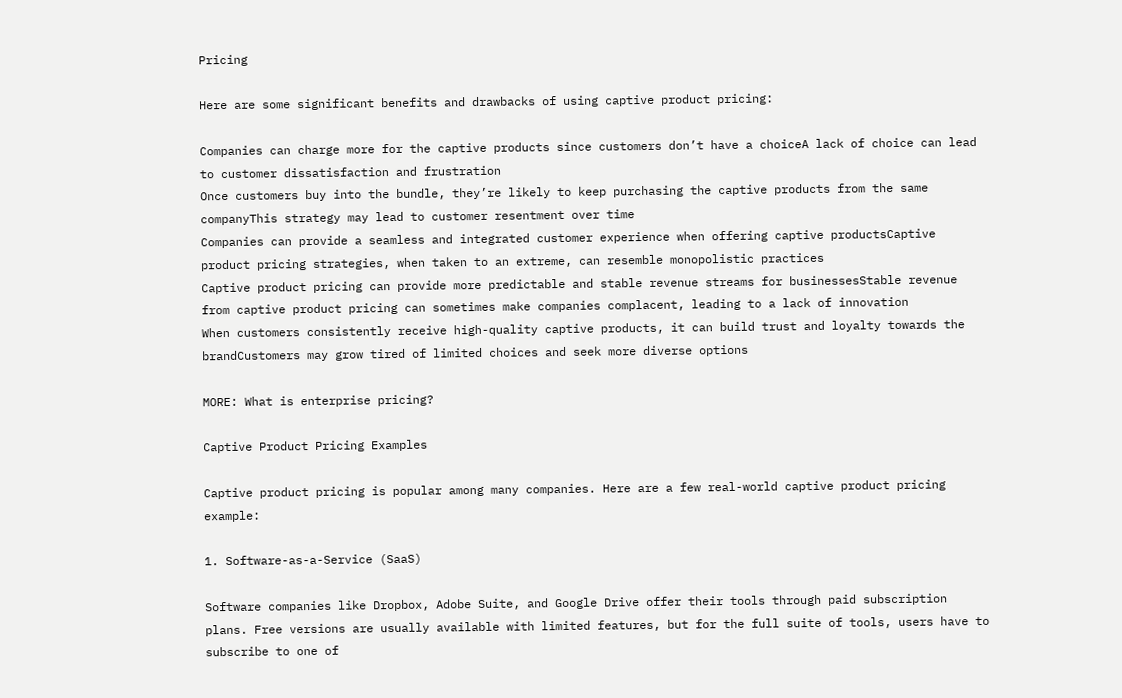Pricing

Here are some significant benefits and drawbacks of using captive product pricing:

Companies can charge more for the captive products since customers don’t have a choiceA lack of choice can lead to customer dissatisfaction and frustration
Once customers buy into the bundle, they’re likely to keep purchasing the captive products from the same companyThis strategy may lead to customer resentment over time
Companies can provide a seamless and integrated customer experience when offering captive productsCaptive product pricing strategies, when taken to an extreme, can resemble monopolistic practices
Captive product pricing can provide more predictable and stable revenue streams for businessesStable revenue from captive product pricing can sometimes make companies complacent, leading to a lack of innovation
When customers consistently receive high-quality captive products, it can build trust and loyalty towards the brandCustomers may grow tired of limited choices and seek more diverse options

MORE: What is enterprise pricing?

Captive Product Pricing Examples

Captive product pricing is popular among many companies. Here are a few real-world captive product pricing example:

1. Software-as-a-Service (SaaS)

Software companies like Dropbox, Adobe Suite, and Google Drive offer their tools through paid subscription plans. Free versions are usually available with limited features, but for the full suite of tools, users have to subscribe to one of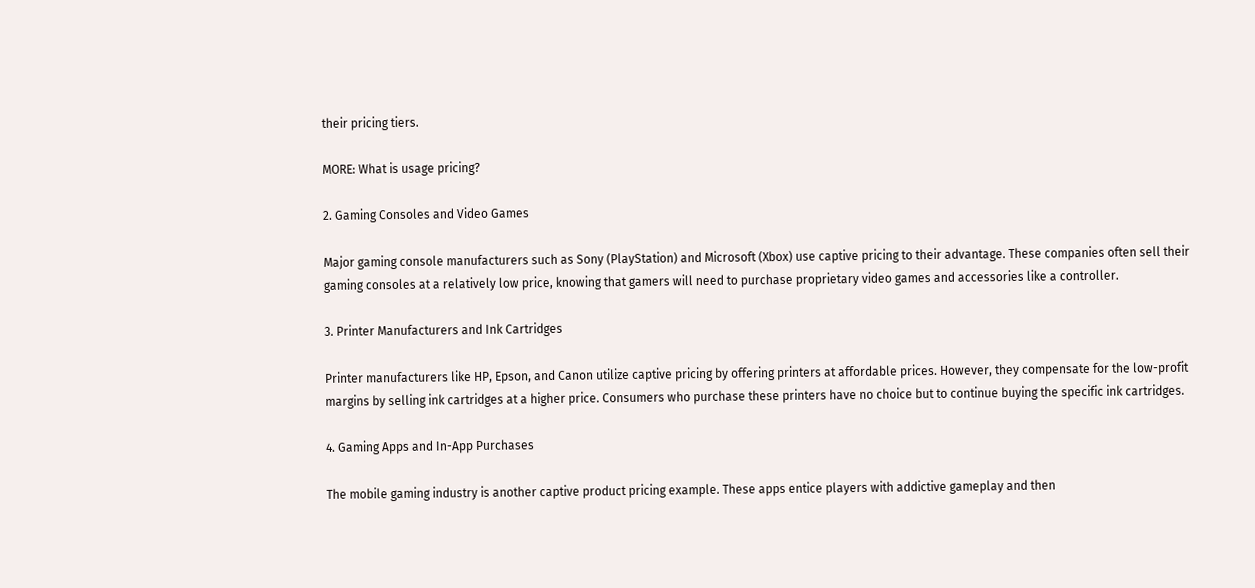their pricing tiers.

MORE: What is usage pricing?

2. Gaming Consoles and Video Games

Major gaming console manufacturers such as Sony (PlayStation) and Microsoft (Xbox) use captive pricing to their advantage. These companies often sell their gaming consoles at a relatively low price, knowing that gamers will need to purchase proprietary video games and accessories like a controller.

3. Printer Manufacturers and Ink Cartridges

Printer manufacturers like HP, Epson, and Canon utilize captive pricing by offering printers at affordable prices. However, they compensate for the low-profit margins by selling ink cartridges at a higher price. Consumers who purchase these printers have no choice but to continue buying the specific ink cartridges.

4. Gaming Apps and In-App Purchases

The mobile gaming industry is another captive product pricing example. These apps entice players with addictive gameplay and then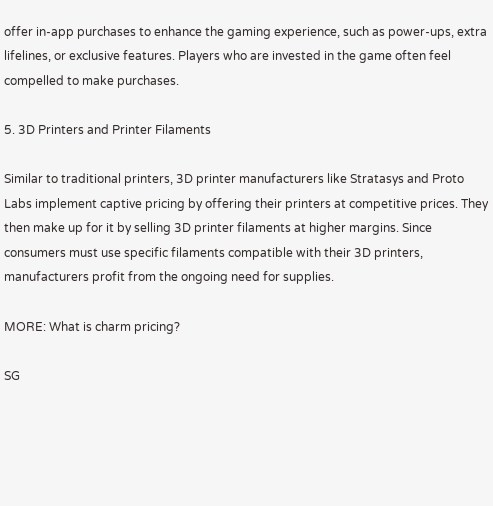offer in-app purchases to enhance the gaming experience, such as power-ups, extra lifelines, or exclusive features. Players who are invested in the game often feel compelled to make purchases.

5. 3D Printers and Printer Filaments

Similar to traditional printers, 3D printer manufacturers like Stratasys and Proto Labs implement captive pricing by offering their printers at competitive prices. They then make up for it by selling 3D printer filaments at higher margins. Since consumers must use specific filaments compatible with their 3D printers, manufacturers profit from the ongoing need for supplies.

MORE: What is charm pricing?

SG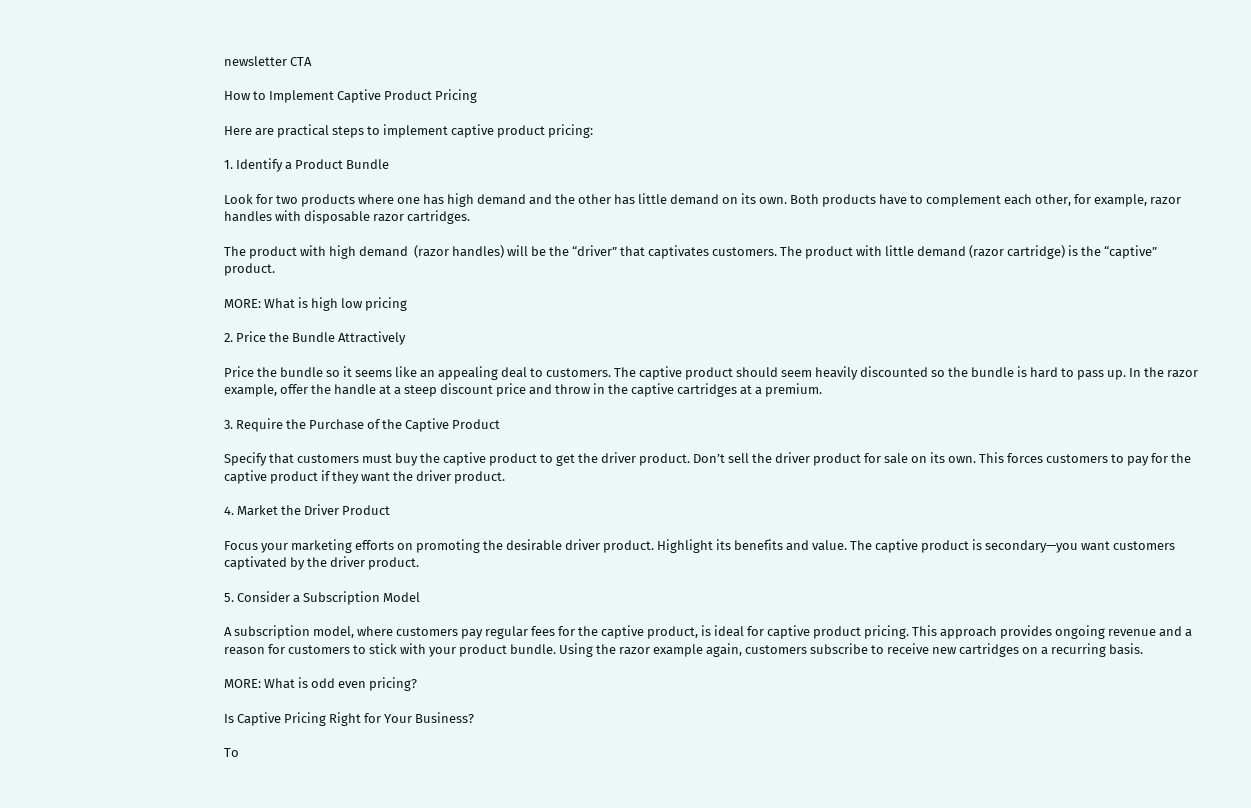newsletter CTA

How to Implement Captive Product Pricing

Here are practical steps to implement captive product pricing:

1. Identify a Product Bundle

Look for two products where one has high demand and the other has little demand on its own. Both products have to complement each other, for example, razor handles with disposable razor cartridges.

The product with high demand  (razor handles) will be the “driver” that captivates customers. The product with little demand (razor cartridge) is the “captive” product.

MORE: What is high low pricing

2. Price the Bundle Attractively

Price the bundle so it seems like an appealing deal to customers. The captive product should seem heavily discounted so the bundle is hard to pass up. In the razor example, offer the handle at a steep discount price and throw in the captive cartridges at a premium.

3. Require the Purchase of the Captive Product

Specify that customers must buy the captive product to get the driver product. Don’t sell the driver product for sale on its own. This forces customers to pay for the captive product if they want the driver product.

4. Market the Driver Product

Focus your marketing efforts on promoting the desirable driver product. Highlight its benefits and value. The captive product is secondary—you want customers captivated by the driver product.

5. Consider a Subscription Model

A subscription model, where customers pay regular fees for the captive product, is ideal for captive product pricing. This approach provides ongoing revenue and a reason for customers to stick with your product bundle. Using the razor example again, customers subscribe to receive new cartridges on a recurring basis.

MORE: What is odd even pricing?

Is Captive Pricing Right for Your Business?

To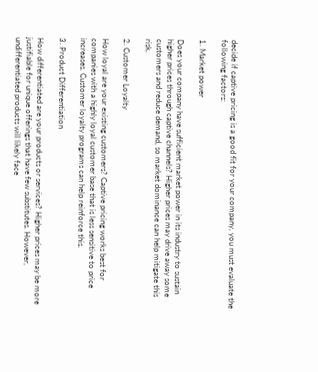decide if captive pricing is a good fit for your company, you must evaluate the following factors:

1. Market power

Does your company have sufficient market power in its industry to sustain higher prices through captive channels? Higher prices may drive away some customers and reduce demand, so market dominance can help mitigate this risk.

2. Customer Loyalty

How loyal are your existing customers? Captive pricing works best for companies with a highly loyal customer base that is less sensitive to price increases. Customer loyalty programs can help reinforce this.

3. Product Differentiation

How differentiated are your products or services? Higher prices may be more justifiable for unique offerings that have few substitutes. However, undifferentiated products will likely face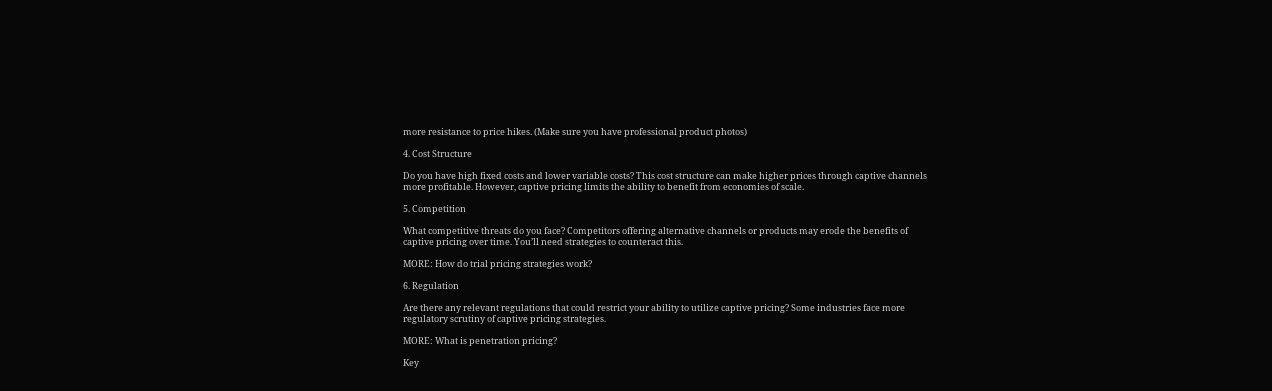more resistance to price hikes. (Make sure you have professional product photos)

4. Cost Structure

Do you have high fixed costs and lower variable costs? This cost structure can make higher prices through captive channels more profitable. However, captive pricing limits the ability to benefit from economies of scale.

5. Competition

What competitive threats do you face? Competitors offering alternative channels or products may erode the benefits of captive pricing over time. You’ll need strategies to counteract this.

MORE: How do trial pricing strategies work?

6. Regulation

Are there any relevant regulations that could restrict your ability to utilize captive pricing? Some industries face more regulatory scrutiny of captive pricing strategies.

MORE: What is penetration pricing?

Key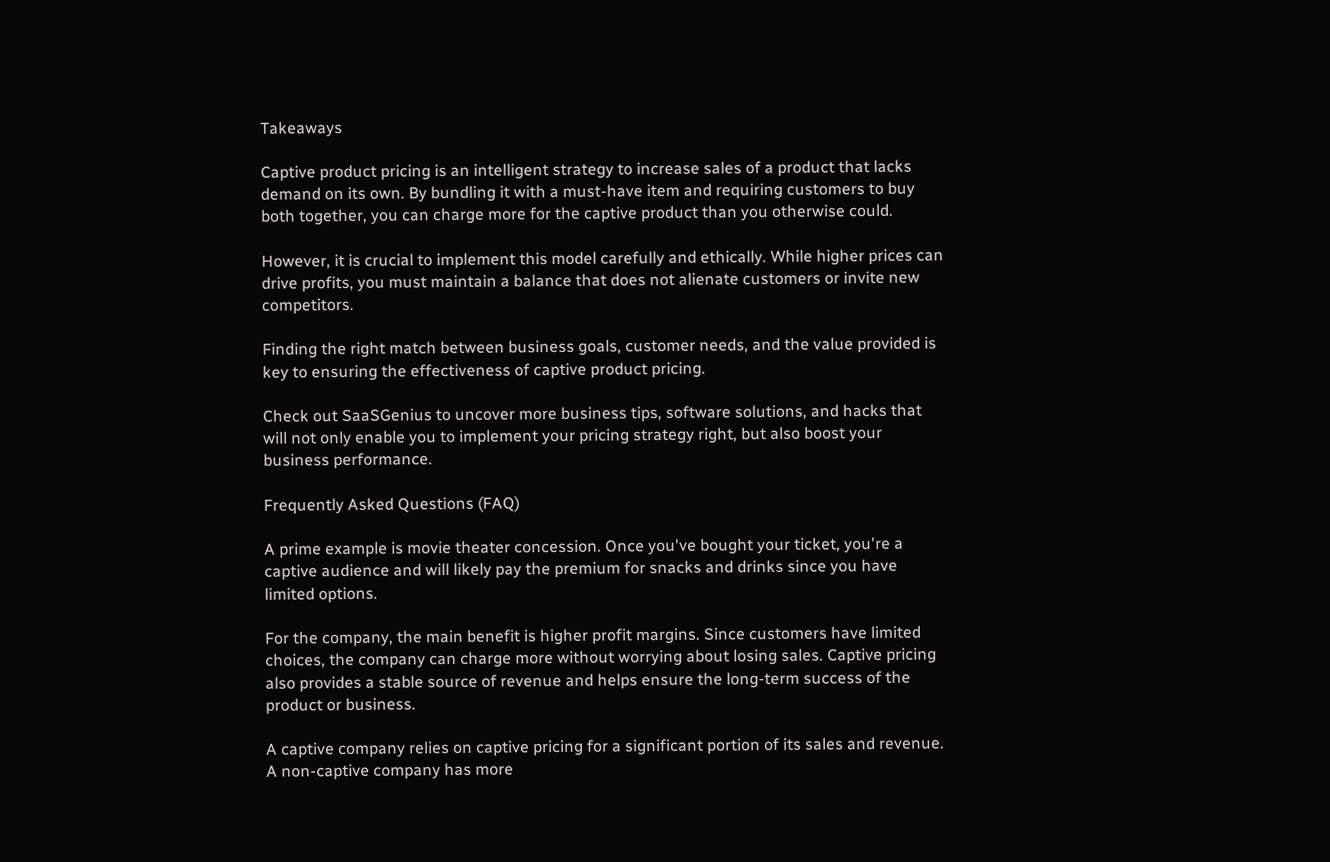Takeaways

Captive product pricing is an intelligent strategy to increase sales of a product that lacks demand on its own. By bundling it with a must-have item and requiring customers to buy both together, you can charge more for the captive product than you otherwise could.

However, it is crucial to implement this model carefully and ethically. While higher prices can drive profits, you must maintain a balance that does not alienate customers or invite new competitors.

Finding the right match between business goals, customer needs, and the value provided is key to ensuring the effectiveness of captive product pricing.

Check out SaaSGenius to uncover more business tips, software solutions, and hacks that will not only enable you to implement your pricing strategy right, but also boost your business performance.

Frequently Asked Questions (FAQ)

A prime example is movie theater concession. Once you've bought your ticket, you're a captive audience and will likely pay the premium for snacks and drinks since you have limited options.

For the company, the main benefit is higher profit margins. Since customers have limited choices, the company can charge more without worrying about losing sales. Captive pricing also provides a stable source of revenue and helps ensure the long-term success of the product or business.

A captive company relies on captive pricing for a significant portion of its sales and revenue. A non-captive company has more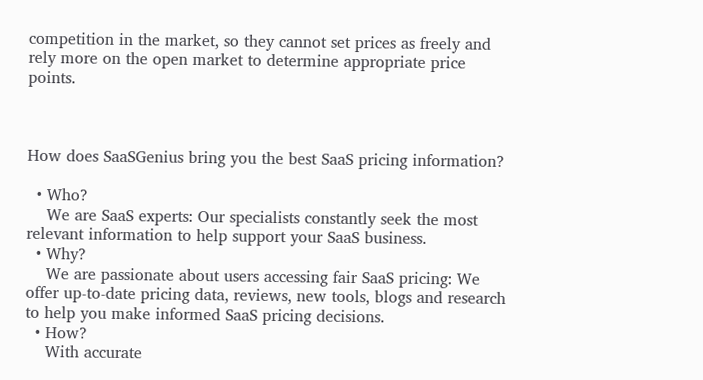competition in the market, so they cannot set prices as freely and rely more on the open market to determine appropriate price points.



How does SaaSGenius bring you the best SaaS pricing information?

  • Who?
    We are SaaS experts: Our specialists constantly seek the most relevant information to help support your SaaS business.
  • Why?
    We are passionate about users accessing fair SaaS pricing: We offer up-to-date pricing data, reviews, new tools, blogs and research to help you make informed SaaS pricing decisions.
  • How?
    With accurate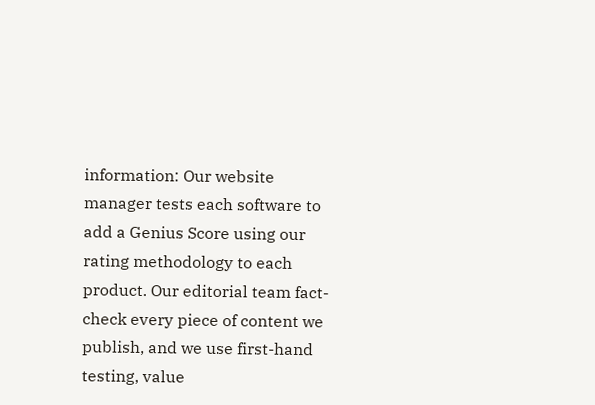information: Our website manager tests each software to add a Genius Score using our rating methodology to each product. Our editorial team fact-check every piece of content we publish, and we use first-hand testing, value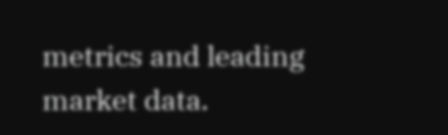metrics and leading market data.